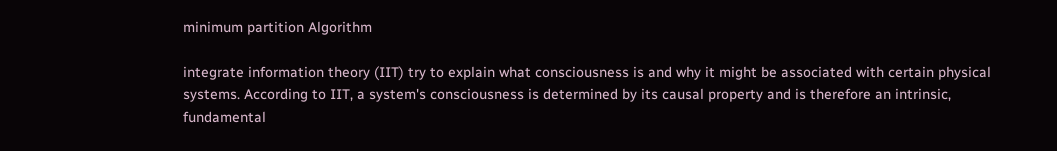minimum partition Algorithm

integrate information theory (IIT) try to explain what consciousness is and why it might be associated with certain physical systems. According to IIT, a system's consciousness is determined by its causal property and is therefore an intrinsic, fundamental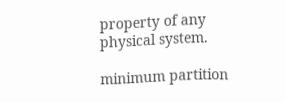property of any physical system.

minimum partition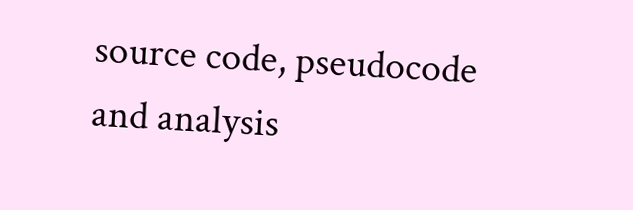source code, pseudocode and analysis